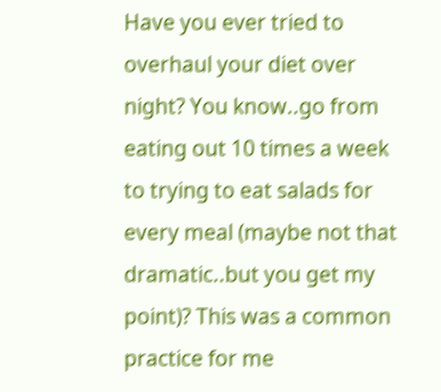Have you ever tried to overhaul your diet over night? You know..go from eating out 10 times a week to trying to eat salads for every meal (maybe not that dramatic..but you get my point)? This was a common practice for me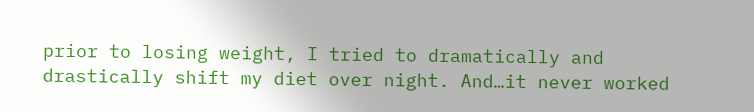prior to losing weight, I tried to dramatically and drastically shift my diet over night. And…it never worked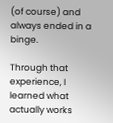(of course) and always ended in a binge.

Through that experience, I learned what actually works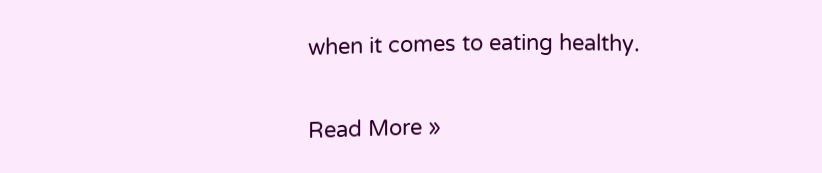when it comes to eating healthy.

Read More »